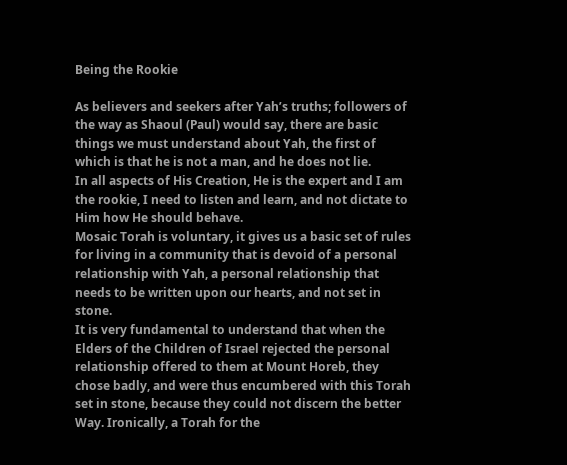Being the Rookie

As believers and seekers after Yah’s truths; followers of the way as Shaoul (Paul) would say, there are basic things we must understand about Yah, the first of which is that he is not a man, and he does not lie.
In all aspects of His Creation, He is the expert and I am the rookie, I need to listen and learn, and not dictate to Him how He should behave.
Mosaic Torah is voluntary, it gives us a basic set of rules for living in a community that is devoid of a personal relationship with Yah, a personal relationship that needs to be written upon our hearts, and not set in stone.
It is very fundamental to understand that when the Elders of the Children of Israel rejected the personal relationship offered to them at Mount Horeb, they chose badly, and were thus encumbered with this Torah set in stone, because they could not discern the better Way. Ironically, a Torah for the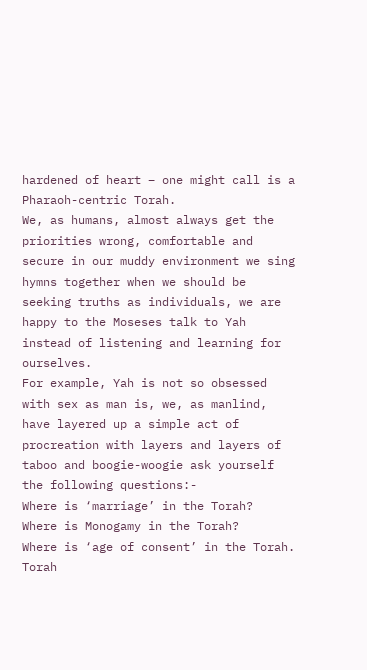hardened of heart – one might call is a Pharaoh-centric Torah.
We, as humans, almost always get the priorities wrong, comfortable and secure in our muddy environment we sing hymns together when we should be seeking truths as individuals, we are happy to the Moseses talk to Yah instead of listening and learning for ourselves.
For example, Yah is not so obsessed with sex as man is, we, as manlind, have layered up a simple act of procreation with layers and layers of taboo and boogie-woogie ask yourself the following questions:-
Where is ‘marriage’ in the Torah?
Where is Monogamy in the Torah?
Where is ‘age of consent’ in the Torah.
Torah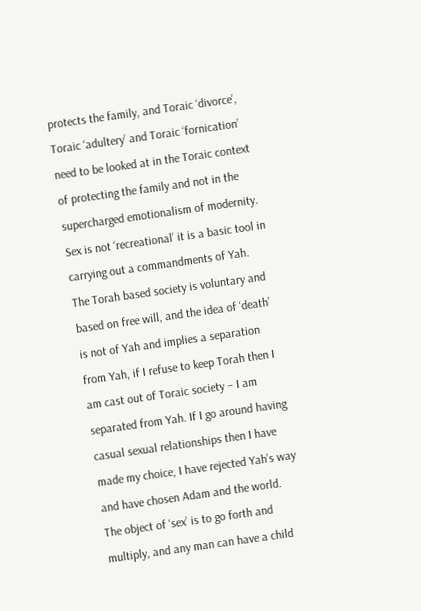protects the family, and Toraic ‘divorce’, Toraic ‘adultery’ and Toraic ‘fornication’ need to be looked at in the Toraic context of protecting the family and not in the supercharged emotionalism of modernity.   Sex is not ‘recreational’ it is a basic tool in carrying out a commandments of Yah.
The Torah based society is voluntary and based on free will, and the idea of ‘death’ is not of Yah and implies a separation from Yah, if I refuse to keep Torah then I am cast out of Toraic society – I am separated from Yah. If I go around having casual sexual relationships then I have made my choice, I have rejected Yah’s way and have chosen Adam and the world.
The object of ‘sex’ is to go forth and multiply, and any man can have a child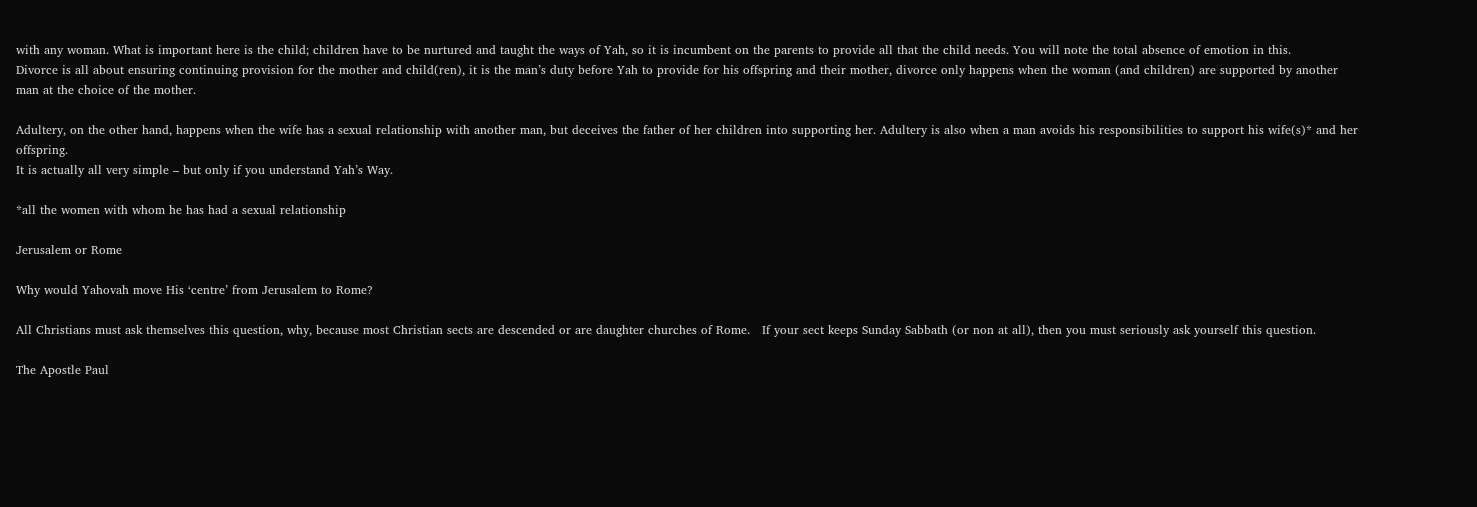with any woman. What is important here is the child; children have to be nurtured and taught the ways of Yah, so it is incumbent on the parents to provide all that the child needs. You will note the total absence of emotion in this.
Divorce is all about ensuring continuing provision for the mother and child(ren), it is the man’s duty before Yah to provide for his offspring and their mother, divorce only happens when the woman (and children) are supported by another man at the choice of the mother.

Adultery, on the other hand, happens when the wife has a sexual relationship with another man, but deceives the father of her children into supporting her. Adultery is also when a man avoids his responsibilities to support his wife(s)* and her offspring.
It is actually all very simple – but only if you understand Yah’s Way.

*all the women with whom he has had a sexual relationship

Jerusalem or Rome

Why would Yahovah move His ‘centre’ from Jerusalem to Rome?

All Christians must ask themselves this question, why, because most Christian sects are descended or are daughter churches of Rome.   If your sect keeps Sunday Sabbath (or non at all), then you must seriously ask yourself this question.

The Apostle Paul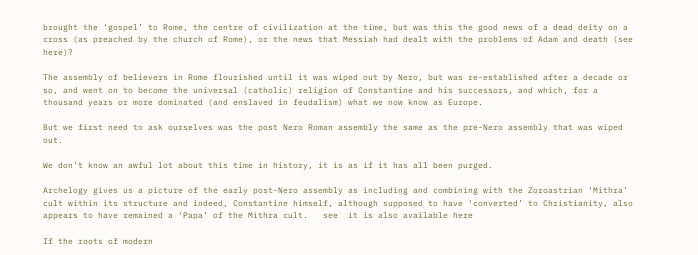brought the ‘gospel’ to Rome, the centre of civilization at the time, but was this the good news of a dead deity on a cross (as preached by the church of Rome), or the news that Messiah had dealt with the problems of Adam and death (see here)?

The assembly of believers in Rome flourished until it was wiped out by Nero, but was re-established after a decade or so, and went on to become the universal (catholic) religion of Constantine and his successors, and which, for a thousand years or more dominated (and enslaved in feudalism) what we now know as Europe.

But we first need to ask ourselves was the post Nero Roman assembly the same as the pre-Nero assembly that was wiped out.

We don’t know an awful lot about this time in history, it is as if it has all been purged.

Archelogy gives us a picture of the early post-Nero assembly as including and combining with the Zoroastrian ‘Mithra’ cult within its structure and indeed, Constantine himself, although supposed to have ‘converted’ to Christianity, also appears to have remained a ‘Papa’ of the Mithra cult.   see  it is also available here

If the roots of modern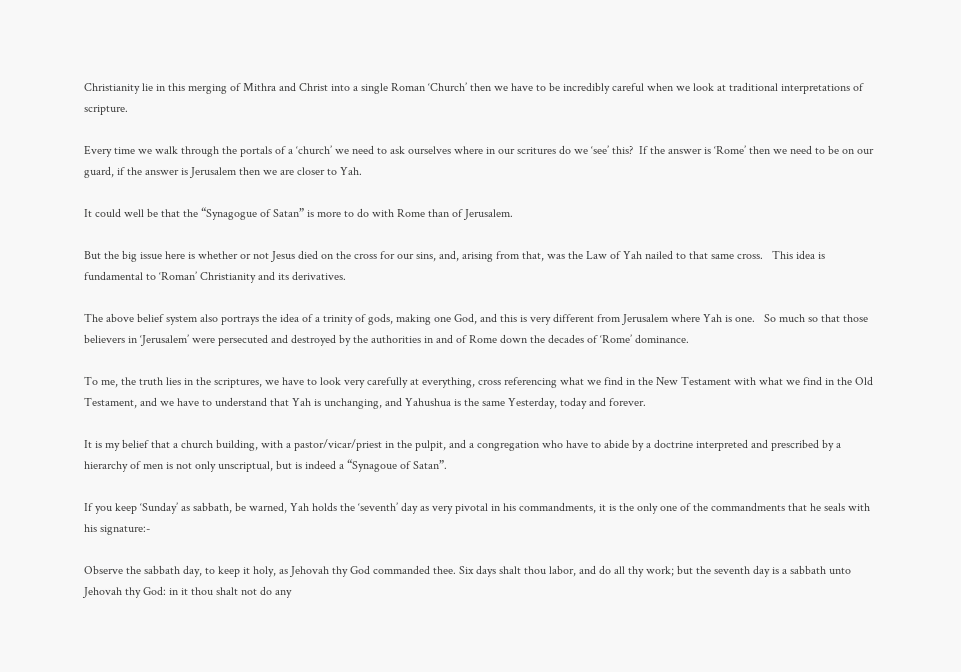Christianity lie in this merging of Mithra and Christ into a single Roman ‘Church’ then we have to be incredibly careful when we look at traditional interpretations of scripture.

Every time we walk through the portals of a ‘church’ we need to ask ourselves where in our scritures do we ‘see’ this?  If the answer is ‘Rome’ then we need to be on our guard, if the answer is Jerusalem then we are closer to Yah.

It could well be that the “Synagogue of Satan” is more to do with Rome than of Jerusalem.

But the big issue here is whether or not Jesus died on the cross for our sins, and, arising from that, was the Law of Yah nailed to that same cross.   This idea is fundamental to ‘Roman’ Christianity and its derivatives.

The above belief system also portrays the idea of a trinity of gods, making one God, and this is very different from Jerusalem where Yah is one.   So much so that those believers in ‘Jerusalem’ were persecuted and destroyed by the authorities in and of Rome down the decades of ‘Rome’ dominance.

To me, the truth lies in the scriptures, we have to look very carefully at everything, cross referencing what we find in the New Testament with what we find in the Old Testament, and we have to understand that Yah is unchanging, and Yahushua is the same Yesterday, today and forever.

It is my belief that a church building, with a pastor/vicar/priest in the pulpit, and a congregation who have to abide by a doctrine interpreted and prescribed by a hierarchy of men is not only unscriptual, but is indeed a “Synagoue of Satan”.

If you keep ‘Sunday’ as sabbath, be warned, Yah holds the ‘seventh’ day as very pivotal in his commandments, it is the only one of the commandments that he seals with his signature:-

Observe the sabbath day, to keep it holy, as Jehovah thy God commanded thee. Six days shalt thou labor, and do all thy work; but the seventh day is a sabbath unto Jehovah thy God: in it thou shalt not do any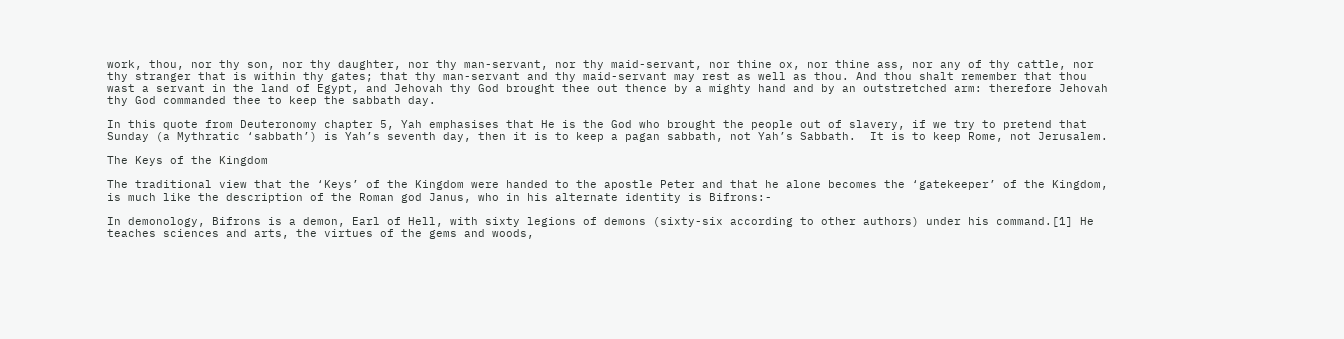work, thou, nor thy son, nor thy daughter, nor thy man-servant, nor thy maid-servant, nor thine ox, nor thine ass, nor any of thy cattle, nor thy stranger that is within thy gates; that thy man-servant and thy maid-servant may rest as well as thou. And thou shalt remember that thou wast a servant in the land of Egypt, and Jehovah thy God brought thee out thence by a mighty hand and by an outstretched arm: therefore Jehovah thy God commanded thee to keep the sabbath day.

In this quote from Deuteronomy chapter 5, Yah emphasises that He is the God who brought the people out of slavery, if we try to pretend that Sunday (a Mythratic ‘sabbath’) is Yah’s seventh day, then it is to keep a pagan sabbath, not Yah’s Sabbath.  It is to keep Rome, not Jerusalem.

The Keys of the Kingdom

The traditional view that the ‘Keys’ of the Kingdom were handed to the apostle Peter and that he alone becomes the ‘gatekeeper’ of the Kingdom, is much like the description of the Roman god Janus, who in his alternate identity is Bifrons:-

In demonology, Bifrons is a demon, Earl of Hell, with sixty legions of demons (sixty-six according to other authors) under his command.[1] He teaches sciences and arts, the virtues of the gems and woods,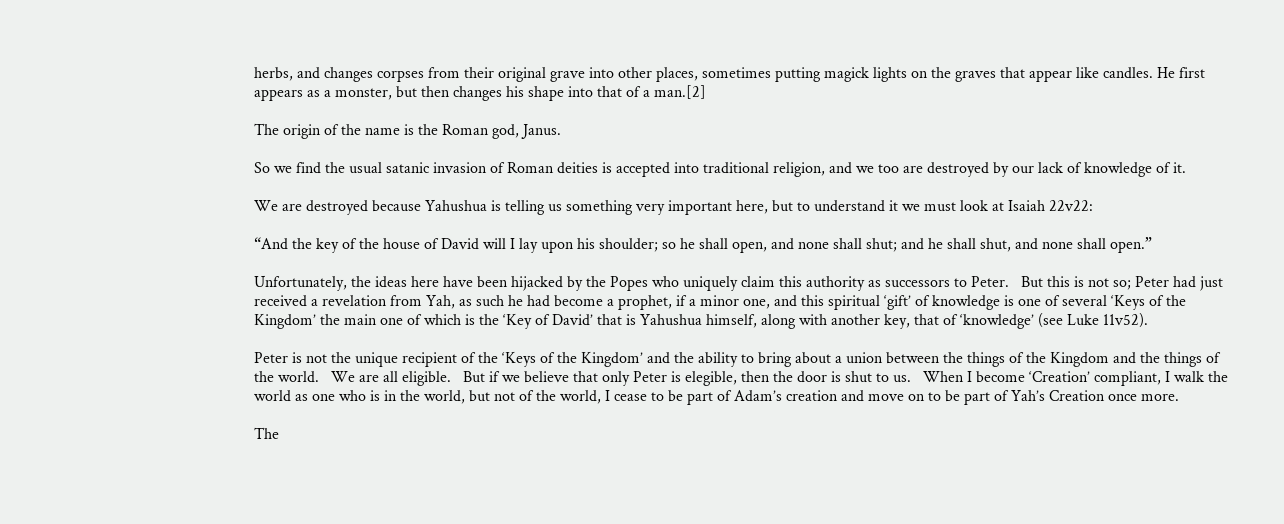herbs, and changes corpses from their original grave into other places, sometimes putting magick lights on the graves that appear like candles. He first appears as a monster, but then changes his shape into that of a man.[2]

The origin of the name is the Roman god, Janus.

So we find the usual satanic invasion of Roman deities is accepted into traditional religion, and we too are destroyed by our lack of knowledge of it.

We are destroyed because Yahushua is telling us something very important here, but to understand it we must look at Isaiah 22v22:

“And the key of the house of David will I lay upon his shoulder; so he shall open, and none shall shut; and he shall shut, and none shall open.”

Unfortunately, the ideas here have been hijacked by the Popes who uniquely claim this authority as successors to Peter.   But this is not so; Peter had just received a revelation from Yah, as such he had become a prophet, if a minor one, and this spiritual ‘gift’ of knowledge is one of several ‘Keys of the Kingdom’ the main one of which is the ‘Key of David’ that is Yahushua himself, along with another key, that of ‘knowledge’ (see Luke 11v52).

Peter is not the unique recipient of the ‘Keys of the Kingdom’ and the ability to bring about a union between the things of the Kingdom and the things of the world.   We are all eligible.   But if we believe that only Peter is elegible, then the door is shut to us.   When I become ‘Creation’ compliant, I walk the world as one who is in the world, but not of the world, I cease to be part of Adam’s creation and move on to be part of Yah’s Creation once more.

The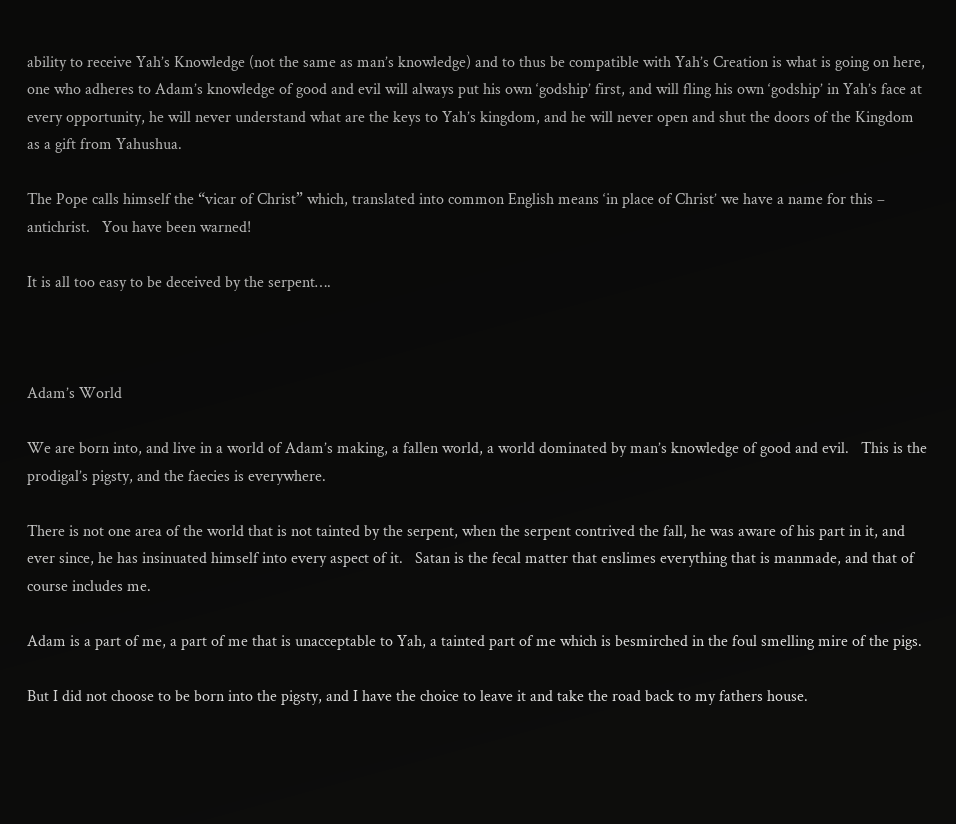ability to receive Yah’s Knowledge (not the same as man’s knowledge) and to thus be compatible with Yah’s Creation is what is going on here, one who adheres to Adam’s knowledge of good and evil will always put his own ‘godship’ first, and will fling his own ‘godship’ in Yah’s face at every opportunity, he will never understand what are the keys to Yah’s kingdom, and he will never open and shut the doors of the Kingdom as a gift from Yahushua.

The Pope calls himself the “vicar of Christ” which, translated into common English means ‘in place of Christ’ we have a name for this – antichrist.   You have been warned!

It is all too easy to be deceived by the serpent….



Adam’s World

We are born into, and live in a world of Adam’s making, a fallen world, a world dominated by man’s knowledge of good and evil.   This is the prodigal’s pigsty, and the faecies is everywhere.

There is not one area of the world that is not tainted by the serpent, when the serpent contrived the fall, he was aware of his part in it, and ever since, he has insinuated himself into every aspect of it.   Satan is the fecal matter that enslimes everything that is manmade, and that of course includes me.

Adam is a part of me, a part of me that is unacceptable to Yah, a tainted part of me which is besmirched in the foul smelling mire of the pigs.

But I did not choose to be born into the pigsty, and I have the choice to leave it and take the road back to my fathers house.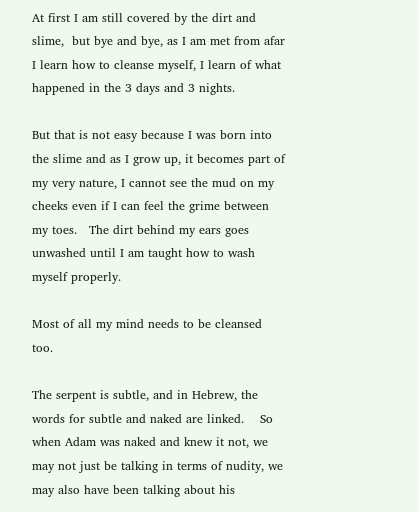At first I am still covered by the dirt and slime,  but bye and bye, as I am met from afar I learn how to cleanse myself, I learn of what happened in the 3 days and 3 nights.

But that is not easy because I was born into the slime and as I grow up, it becomes part of my very nature, I cannot see the mud on my cheeks even if I can feel the grime between my toes.   The dirt behind my ears goes unwashed until I am taught how to wash myself properly.

Most of all my mind needs to be cleansed too.

The serpent is subtle, and in Hebrew, the words for subtle and naked are linked.    So when Adam was naked and knew it not, we may not just be talking in terms of nudity, we may also have been talking about his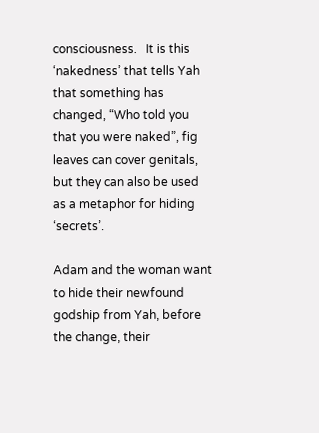consciousness.   It is this ‘nakedness’ that tells Yah that something has changed, “Who told you that you were naked”, fig leaves can cover genitals, but they can also be used as a metaphor for hiding ‘secrets’.

Adam and the woman want to hide their newfound godship from Yah, before the change, their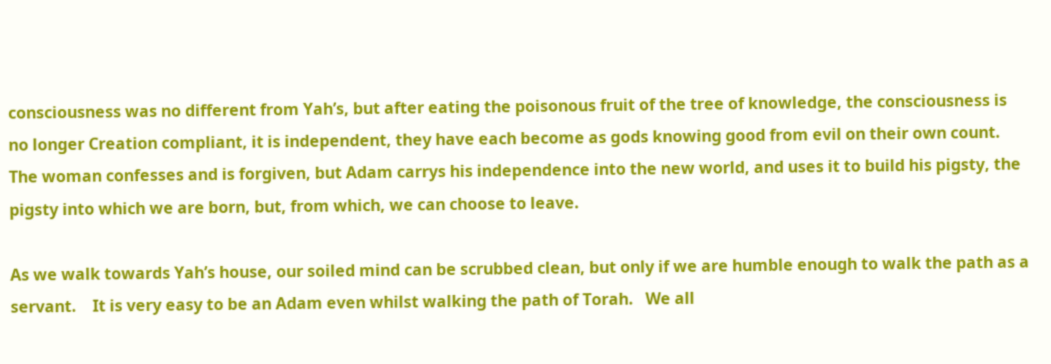consciousness was no different from Yah’s, but after eating the poisonous fruit of the tree of knowledge, the consciousness is no longer Creation compliant, it is independent, they have each become as gods knowing good from evil on their own count.   The woman confesses and is forgiven, but Adam carrys his independence into the new world, and uses it to build his pigsty, the pigsty into which we are born, but, from which, we can choose to leave.

As we walk towards Yah’s house, our soiled mind can be scrubbed clean, but only if we are humble enough to walk the path as a servant.    It is very easy to be an Adam even whilst walking the path of Torah.   We all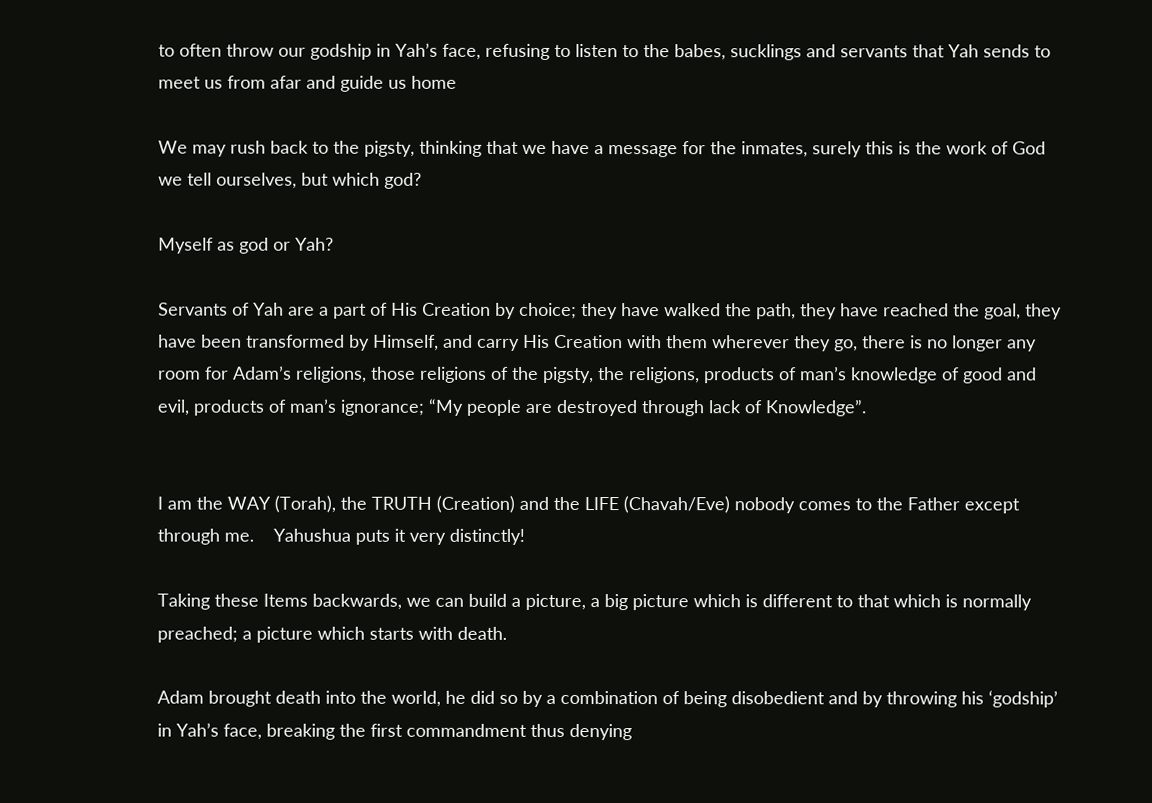to often throw our godship in Yah’s face, refusing to listen to the babes, sucklings and servants that Yah sends to meet us from afar and guide us home

We may rush back to the pigsty, thinking that we have a message for the inmates, surely this is the work of God we tell ourselves, but which god?

Myself as god or Yah?

Servants of Yah are a part of His Creation by choice; they have walked the path, they have reached the goal, they have been transformed by Himself, and carry His Creation with them wherever they go, there is no longer any room for Adam’s religions, those religions of the pigsty, the religions, products of man’s knowledge of good and evil, products of man’s ignorance; “My people are destroyed through lack of Knowledge”.


I am the WAY (Torah), the TRUTH (Creation) and the LIFE (Chavah/Eve) nobody comes to the Father except through me.    Yahushua puts it very distinctly!

Taking these Items backwards, we can build a picture, a big picture which is different to that which is normally preached; a picture which starts with death.

Adam brought death into the world, he did so by a combination of being disobedient and by throwing his ‘godship’ in Yah’s face, breaking the first commandment thus denying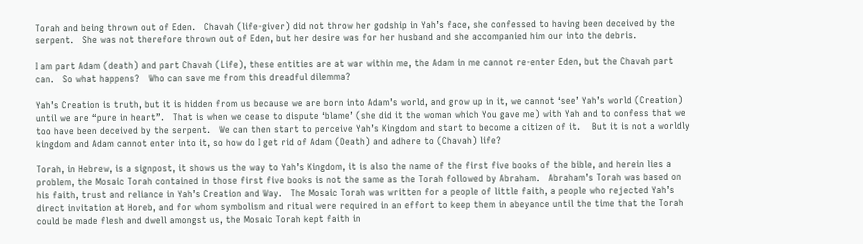Torah and being thrown out of Eden.   Chavah (life-giver) did not throw her godship in Yah’s face, she confessed to having been deceived by the serpent.   She was not therefore thrown out of Eden, but her desire was for her husband and she accompanied him our into the debris.

I am part Adam (death) and part Chavah (Life), these entities are at war within me, the Adam in me cannot re-enter Eden, but the Chavah part can.   So what happens?   Who can save me from this dreadful dilemma?

Yah’s Creation is truth, but it is hidden from us because we are born into Adam’s world, and grow up in it, we cannot ‘see’ Yah’s world (Creation) until we are “pure in heart”.   That is when we cease to dispute ‘blame’ (she did it the woman which You gave me) with Yah and to confess that we too have been deceived by the serpent.   We can then start to perceive Yah’s Kingdom and start to become a citizen of it.    But it is not a worldly kingdom and Adam cannot enter into it, so how do I get rid of Adam (Death) and adhere to (Chavah) life?

Torah, in Hebrew, is a signpost, it shows us the way to Yah’s Kingdom, it is also the name of the first five books of the bible, and herein lies a problem, the Mosaic Torah contained in those first five books is not the same as the Torah followed by Abraham.   Abraham’s Torah was based on his faith, trust and reliance in Yah’s Creation and Way.   The Mosaic Torah was written for a people of little faith, a people who rejected Yah’s direct invitation at Horeb, and for whom symbolism and ritual were required in an effort to keep them in abeyance until the time that the Torah could be made flesh and dwell amongst us, the Mosaic Torah kept faith in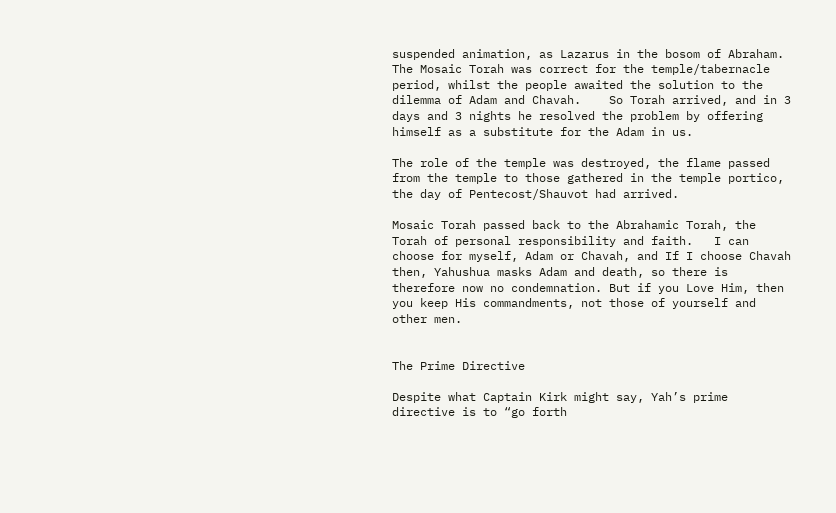suspended animation, as Lazarus in the bosom of Abraham.       The Mosaic Torah was correct for the temple/tabernacle period, whilst the people awaited the solution to the dilemma of Adam and Chavah.    So Torah arrived, and in 3 days and 3 nights he resolved the problem by offering himself as a substitute for the Adam in us.

The role of the temple was destroyed, the flame passed from the temple to those gathered in the temple portico, the day of Pentecost/Shauvot had arrived.

Mosaic Torah passed back to the Abrahamic Torah, the Torah of personal responsibility and faith.   I can choose for myself, Adam or Chavah, and If I choose Chavah then, Yahushua masks Adam and death, so there is therefore now no condemnation. But if you Love Him, then you keep His commandments, not those of yourself and other men.


The Prime Directive

Despite what Captain Kirk might say, Yah’s prime directive is to “go forth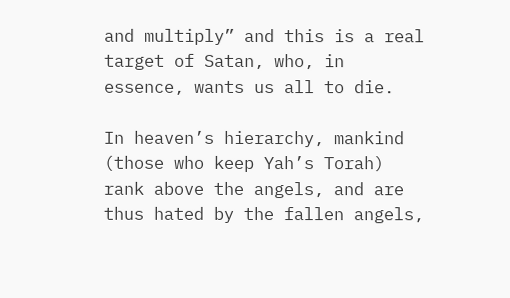and multiply” and this is a real target of Satan, who, in essence, wants us all to die.

In heaven’s hierarchy, mankind (those who keep Yah’s Torah) rank above the angels, and are thus hated by the fallen angels,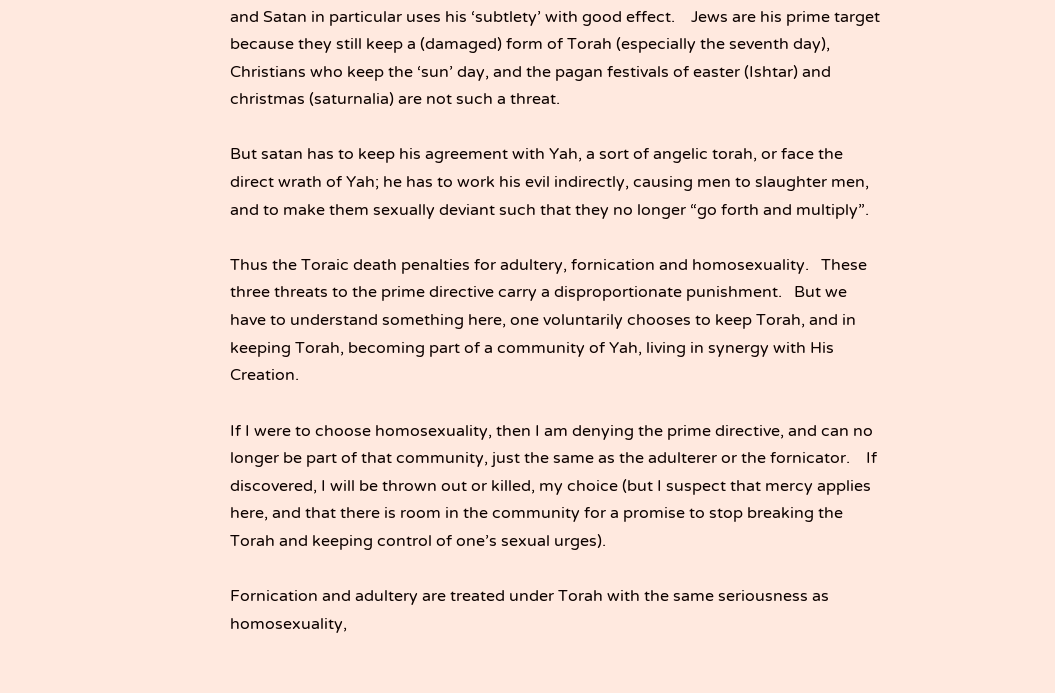and Satan in particular uses his ‘subtlety’ with good effect.    Jews are his prime target because they still keep a (damaged) form of Torah (especially the seventh day),   Christians who keep the ‘sun’ day, and the pagan festivals of easter (Ishtar) and christmas (saturnalia) are not such a threat.

But satan has to keep his agreement with Yah, a sort of angelic torah, or face the direct wrath of Yah; he has to work his evil indirectly, causing men to slaughter men, and to make them sexually deviant such that they no longer “go forth and multiply”.

Thus the Toraic death penalties for adultery, fornication and homosexuality.   These three threats to the prime directive carry a disproportionate punishment.   But we have to understand something here, one voluntarily chooses to keep Torah, and in keeping Torah, becoming part of a community of Yah, living in synergy with His Creation.

If I were to choose homosexuality, then I am denying the prime directive, and can no longer be part of that community, just the same as the adulterer or the fornicator.    If discovered, I will be thrown out or killed, my choice (but I suspect that mercy applies here, and that there is room in the community for a promise to stop breaking the Torah and keeping control of one’s sexual urges).

Fornication and adultery are treated under Torah with the same seriousness as homosexuality,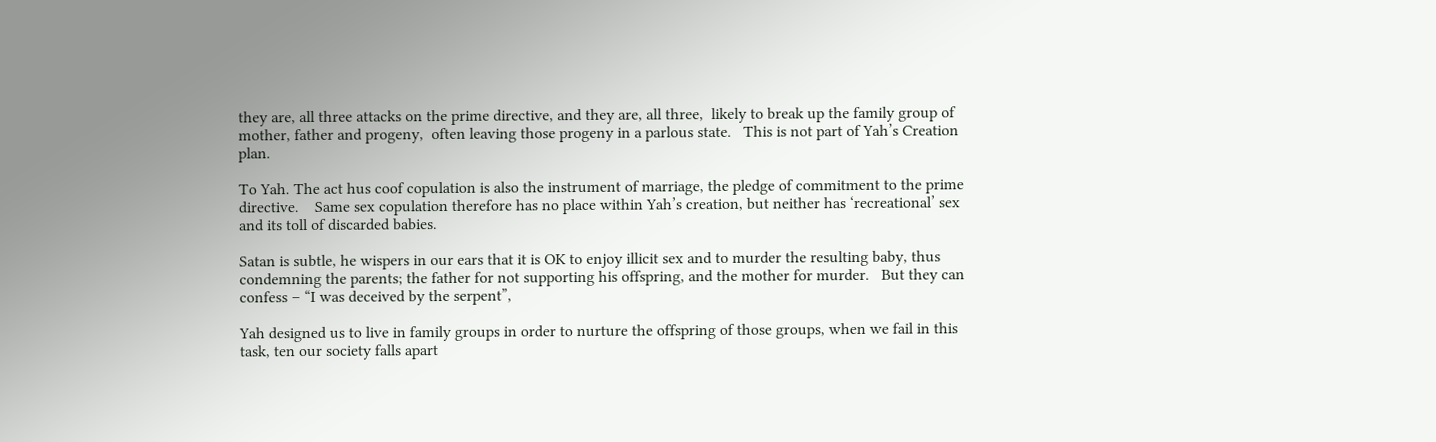they are, all three attacks on the prime directive, and they are, all three,  likely to break up the family group of mother, father and progeny,  often leaving those progeny in a parlous state.   This is not part of Yah’s Creation plan.

To Yah. The act hus coof copulation is also the instrument of marriage, the pledge of commitment to the prime directive.    Same sex copulation therefore has no place within Yah’s creation, but neither has ‘recreational’ sex and its toll of discarded babies.

Satan is subtle, he wispers in our ears that it is OK to enjoy illicit sex and to murder the resulting baby, thus condemning the parents; the father for not supporting his offspring, and the mother for murder.   But they can confess – “I was deceived by the serpent”,

Yah designed us to live in family groups in order to nurture the offspring of those groups, when we fail in this task, ten our society falls apart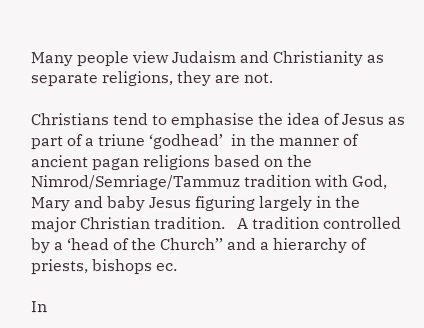Many people view Judaism and Christianity as separate religions, they are not.

Christians tend to emphasise the idea of Jesus as part of a triune ‘godhead’  in the manner of ancient pagan religions based on the Nimrod/Semriage/Tammuz tradition with God, Mary and baby Jesus figuring largely in the major Christian tradition.   A tradition controlled by a ‘head of the Church’’ and a hierarchy of priests, bishops ec.

In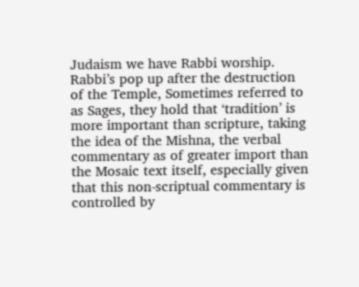Judaism we have Rabbi worship.    Rabbi’s pop up after the destruction of the Temple, Sometimes referred to as Sages, they hold that ‘tradition’ is more important than scripture, taking the idea of the Mishna, the verbal commentary as of greater import than the Mosaic text itself, especially given that this non-scriptual commentary is controlled by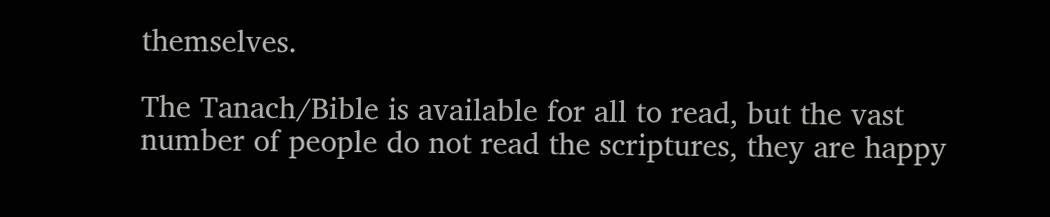themselves.

The Tanach/Bible is available for all to read, but the vast number of people do not read the scriptures, they are happy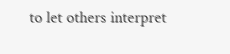to let others interpret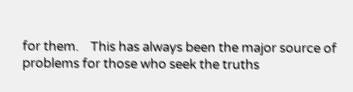for them.    This has always been the major source of problems for those who seek the truths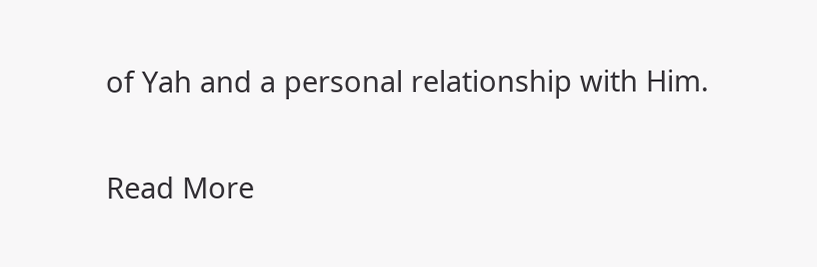of Yah and a personal relationship with Him.

Read More